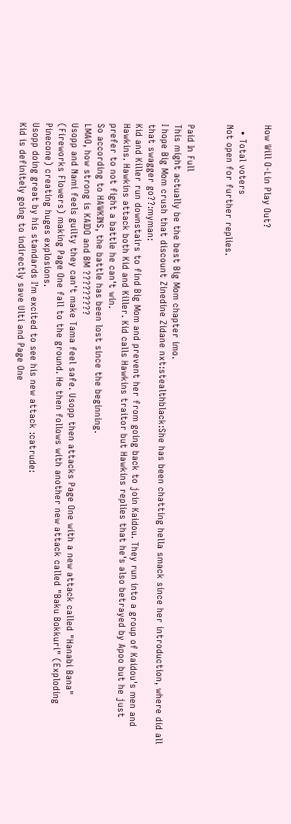How Will O-Lin Play Out?

  • Total voters
Not open for further replies.


Paid In Full
This might actually be the best Big Mom chapter imo.
I hope Big Mom crush that discount Zinedine Zidane nxt:stealthblack:She has been chatting hella smack since her introduction, where did all that swagger go??:myman:
Kid and Killer run downstairs to find Big Mom and prevent her from going back to join Kaidou. They run into a group of Kaidou's men and Hawkins. Hawkins attack both Kid and Killer. Kid calls Hawkins traitor but Hawkins replies that he's also betrayed by Apoo but he just prefer to not fight a battle he can't win.
So according to HAWKINS, the battle has been lost since the beginning.
LMAO, how strong is KAIDO and BM ?????????
Usopp and Nami feels guilty they can't make Tama feel safe. Usopp then attacks Page One with a new attack called "Hanabi Bana" (Fireworks Flowers) making Page One fall to the ground. He then follows with another new attack called "Baku Bokkuri" (Exploding Pinecone) creating huges explosions.
Usopp doing great by his standards I'm excited to see his new attack :catrude:
Kid is definitely going to indirectly save Ulti and Page One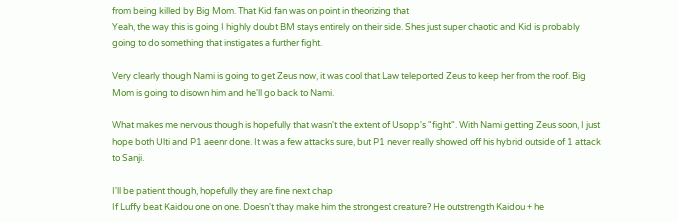from being killed by Big Mom. That Kid fan was on point in theorizing that
Yeah, the way this is going I highly doubt BM stays entirely on their side. Shes just super chaotic and Kid is probably going to do something that instigates a further fight.

Very clearly though Nami is going to get Zeus now, it was cool that Law teleported Zeus to keep her from the roof. Big Mom is going to disown him and he'll go back to Nami.

What makes me nervous though is hopefully that wasn't the extent of Usopp's "fight". With Nami getting Zeus soon, I just hope both Ulti and P1 aeenr done. It was a few attacks sure, but P1 never really showed off his hybrid outside of 1 attack to Sanji.

I'll be patient though, hopefully they are fine next chap
If Luffy beat Kaidou one on one. Doesn't thay make him the strongest creature? He outstrength Kaidou + he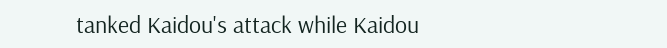tanked Kaidou's attack while Kaidou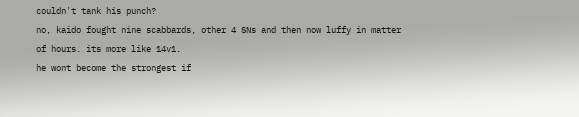couldn't tank his punch?
no, kaido fought nine scabbards, other 4 SNs and then now luffy in matter of hours. its more like 14v1.
he wont become the strongest if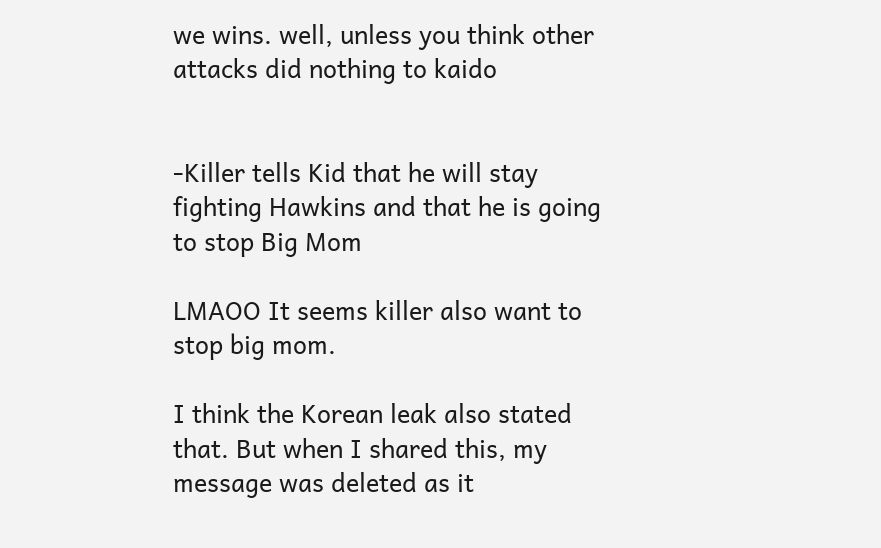we wins. well, unless you think other attacks did nothing to kaido


-Killer tells Kid that he will stay fighting Hawkins and that he is going to stop Big Mom

LMAOO It seems killer also want to stop big mom.

I think the Korean leak also stated that. But when I shared this, my message was deleted as it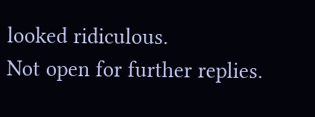looked ridiculous.
Not open for further replies.